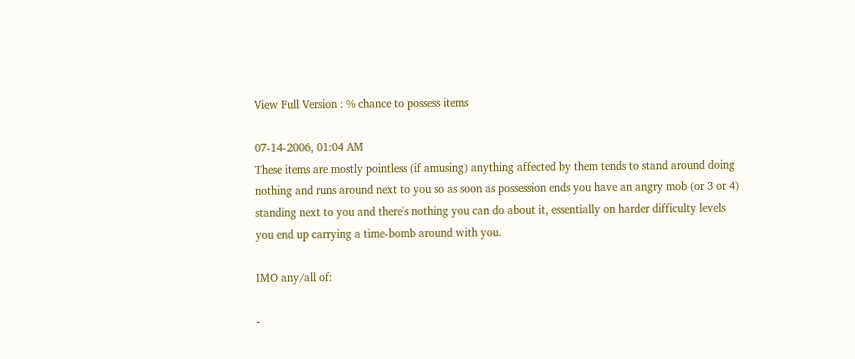View Full Version : % chance to possess items

07-14-2006, 01:04 AM
These items are mostly pointless (if amusing) anything affected by them tends to stand around doing nothing and runs around next to you so as soon as possession ends you have an angry mob (or 3 or 4) standing next to you and there's nothing you can do about it, essentially on harder difficulty levels you end up carrying a time-bomb around with you.

IMO any/all of:

-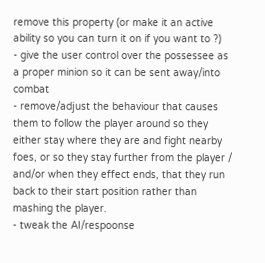remove this property (or make it an active ability so you can turn it on if you want to ?)
- give the user control over the possessee as a proper minion so it can be sent away/into combat
- remove/adjust the behaviour that causes them to follow the player around so they either stay where they are and fight nearby foes, or so they stay further from the player / and/or when they effect ends, that they run back to their start position rather than mashing the player.
- tweak the AI/respoonse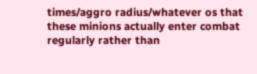times/aggro radius/whatever os that these minions actually enter combat regularly rather than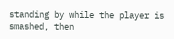standing by while the player is smashed, then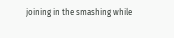joining in the smashing while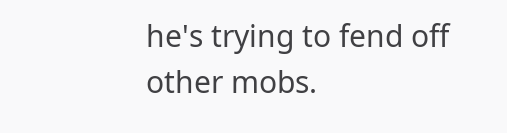he's trying to fend off other mobs.